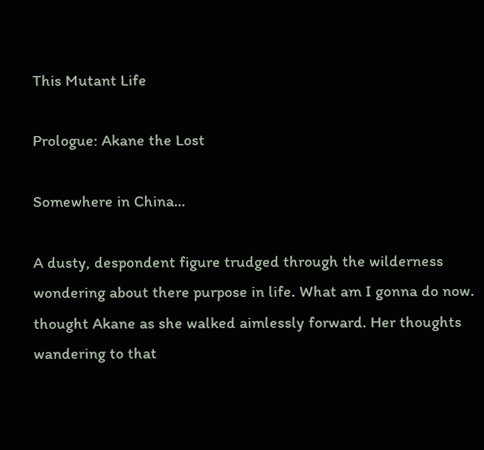This Mutant Life

Prologue: Akane the Lost

Somewhere in China…

A dusty, despondent figure trudged through the wilderness wondering about there purpose in life. What am I gonna do now. thought Akane as she walked aimlessly forward. Her thoughts wandering to that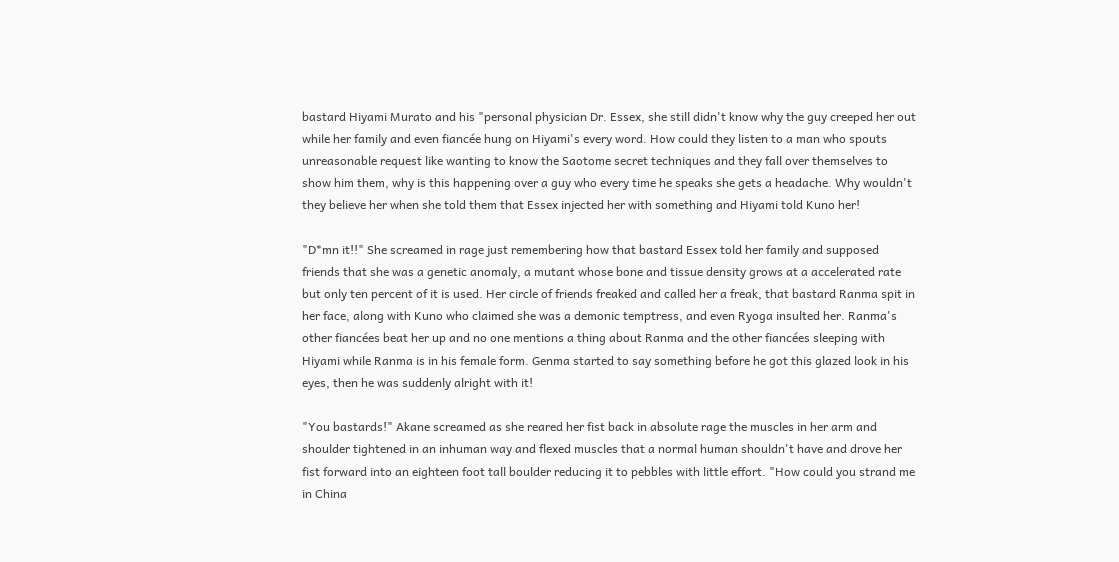bastard Hiyami Murato and his "personal physician Dr. Essex, she still didn't know why the guy creeped her out while her family and even fiancée hung on Hiyami's every word. How could they listen to a man who spouts unreasonable request like wanting to know the Saotome secret techniques and they fall over themselves to show him them, why is this happening over a guy who every time he speaks she gets a headache. Why wouldn't they believe her when she told them that Essex injected her with something and Hiyami told Kuno her!

"D*mn it!!" She screamed in rage just remembering how that bastard Essex told her family and supposed friends that she was a genetic anomaly, a mutant whose bone and tissue density grows at a accelerated rate but only ten percent of it is used. Her circle of friends freaked and called her a freak, that bastard Ranma spit in her face, along with Kuno who claimed she was a demonic temptress, and even Ryoga insulted her. Ranma's other fiancées beat her up and no one mentions a thing about Ranma and the other fiancées sleeping with Hiyami while Ranma is in his female form. Genma started to say something before he got this glazed look in his eyes, then he was suddenly alright with it!

"You bastards!" Akane screamed as she reared her fist back in absolute rage the muscles in her arm and shoulder tightened in an inhuman way and flexed muscles that a normal human shouldn't have and drove her fist forward into an eighteen foot tall boulder reducing it to pebbles with little effort. "How could you strand me in China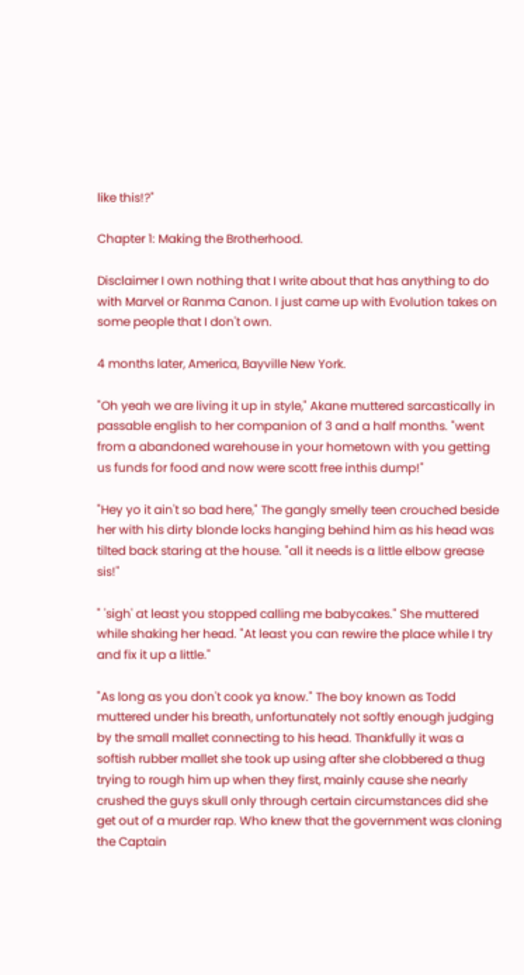like this!?"

Chapter 1: Making the Brotherhood.

Disclaimer I own nothing that I write about that has anything to do with Marvel or Ranma Canon. I just came up with Evolution takes on some people that I don't own.

4 months later, America, Bayville New York.

"Oh yeah we are living it up in style," Akane muttered sarcastically in passable english to her companion of 3 and a half months. "went from a abandoned warehouse in your hometown with you getting us funds for food and now were scott free inthis dump!"

"Hey yo it ain't so bad here," The gangly smelly teen crouched beside her with his dirty blonde locks hanging behind him as his head was tilted back staring at the house. "all it needs is a little elbow grease sis!"

" 'sigh' at least you stopped calling me babycakes." She muttered while shaking her head. "At least you can rewire the place while I try and fix it up a little."

"As long as you don't cook ya know." The boy known as Todd muttered under his breath, unfortunately not softly enough judging by the small mallet connecting to his head. Thankfully it was a softish rubber mallet she took up using after she clobbered a thug trying to rough him up when they first, mainly cause she nearly crushed the guys skull only through certain circumstances did she get out of a murder rap. Who knew that the government was cloning the Captain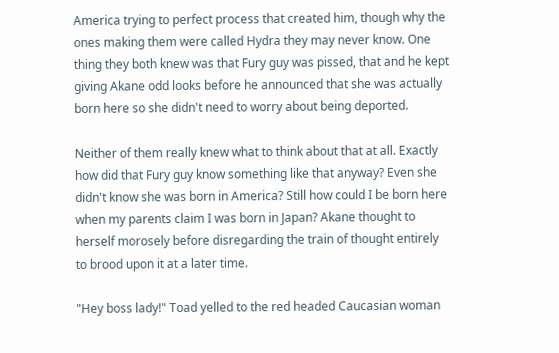America trying to perfect process that created him, though why the ones making them were called Hydra they may never know. One thing they both knew was that Fury guy was pissed, that and he kept giving Akane odd looks before he announced that she was actually born here so she didn't need to worry about being deported.

Neither of them really knew what to think about that at all. Exactly how did that Fury guy know something like that anyway? Even she didn't know she was born in America? Still how could I be born here when my parents claim I was born in Japan? Akane thought to herself morosely before disregarding the train of thought entirely to brood upon it at a later time.

"Hey boss lady!" Toad yelled to the red headed Caucasian woman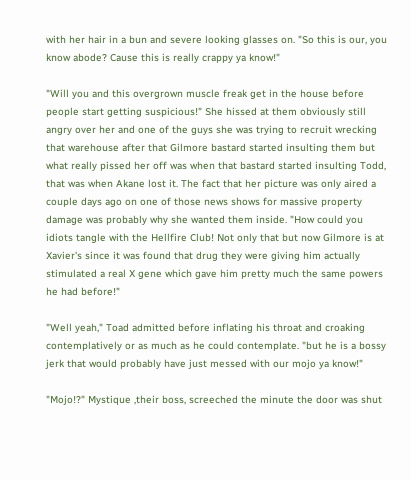with her hair in a bun and severe looking glasses on. "So this is our, you know abode? Cause this is really crappy ya know!"

"Will you and this overgrown muscle freak get in the house before people start getting suspicious!" She hissed at them obviously still angry over her and one of the guys she was trying to recruit wrecking that warehouse after that Gilmore bastard started insulting them but what really pissed her off was when that bastard started insulting Todd, that was when Akane lost it. The fact that her picture was only aired a couple days ago on one of those news shows for massive property damage was probably why she wanted them inside. "How could you idiots tangle with the Hellfire Club! Not only that but now Gilmore is at Xavier's since it was found that drug they were giving him actually stimulated a real X gene which gave him pretty much the same powers he had before!"

"Well yeah," Toad admitted before inflating his throat and croaking contemplatively or as much as he could contemplate. "but he is a bossy jerk that would probably have just messed with our mojo ya know!"

"Mojo!?" Mystique ,their boss, screeched the minute the door was shut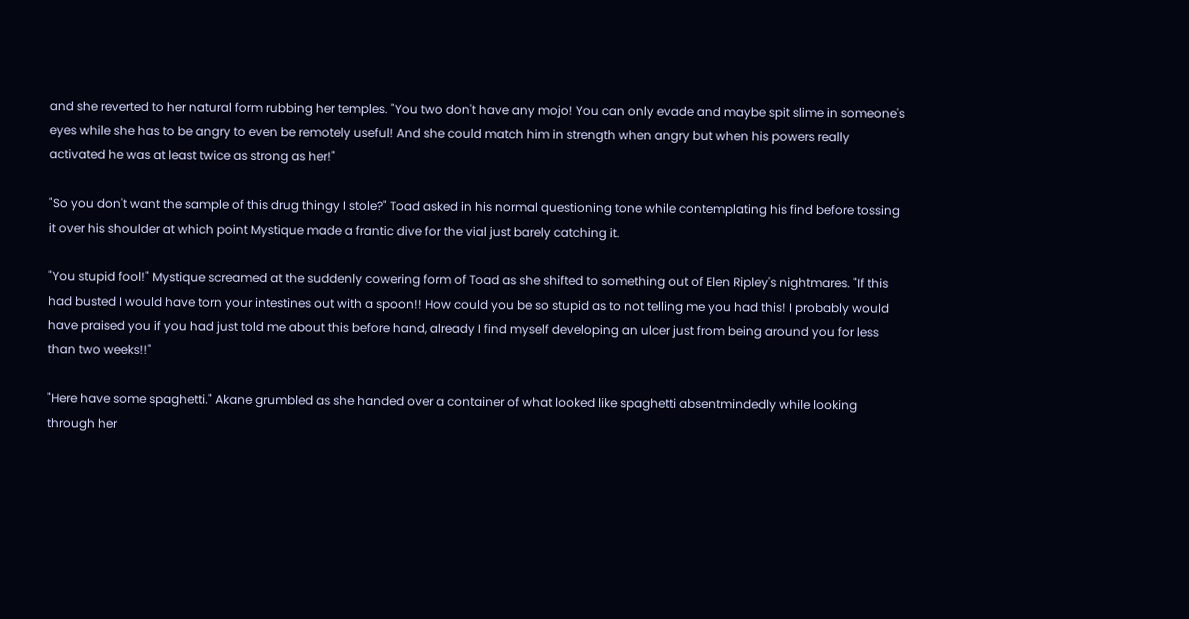and she reverted to her natural form rubbing her temples. "You two don't have any mojo! You can only evade and maybe spit slime in someone's eyes while she has to be angry to even be remotely useful! And she could match him in strength when angry but when his powers really activated he was at least twice as strong as her!"

"So you don't want the sample of this drug thingy I stole?" Toad asked in his normal questioning tone while contemplating his find before tossing it over his shoulder at which point Mystique made a frantic dive for the vial just barely catching it.

"You stupid fool!" Mystique screamed at the suddenly cowering form of Toad as she shifted to something out of Elen Ripley's nightmares. "If this had busted I would have torn your intestines out with a spoon!! How could you be so stupid as to not telling me you had this! I probably would have praised you if you had just told me about this before hand, already I find myself developing an ulcer just from being around you for less than two weeks!!"

"Here have some spaghetti." Akane grumbled as she handed over a container of what looked like spaghetti absentmindedly while looking through her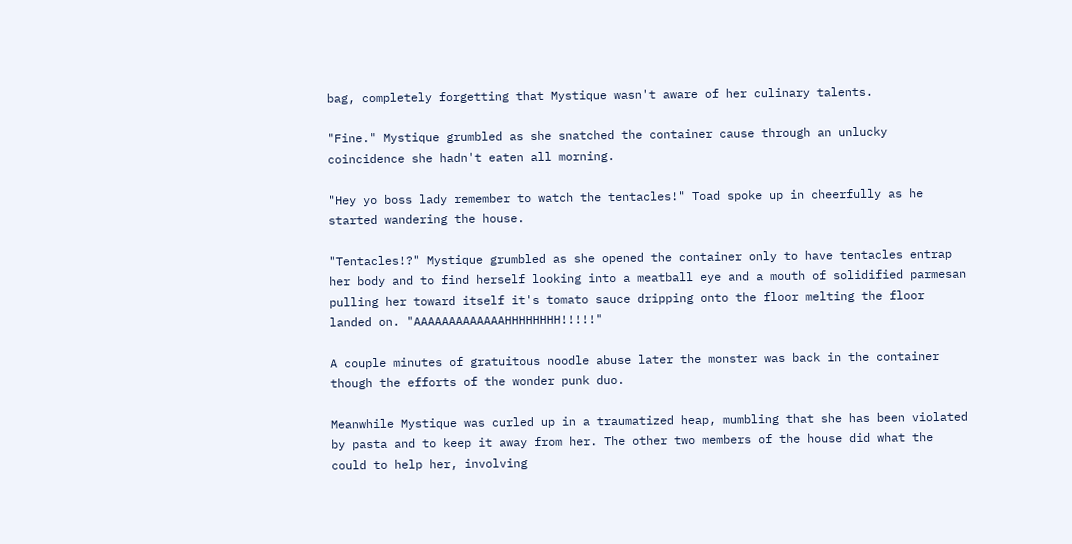bag, completely forgetting that Mystique wasn't aware of her culinary talents.

"Fine." Mystique grumbled as she snatched the container cause through an unlucky coincidence she hadn't eaten all morning.

"Hey yo boss lady remember to watch the tentacles!" Toad spoke up in cheerfully as he started wandering the house.

"Tentacles!?" Mystique grumbled as she opened the container only to have tentacles entrap her body and to find herself looking into a meatball eye and a mouth of solidified parmesan pulling her toward itself it's tomato sauce dripping onto the floor melting the floor landed on. "AAAAAAAAAAAAAHHHHHHHH!!!!!"

A couple minutes of gratuitous noodle abuse later the monster was back in the container though the efforts of the wonder punk duo.

Meanwhile Mystique was curled up in a traumatized heap, mumbling that she has been violated by pasta and to keep it away from her. The other two members of the house did what the could to help her, involving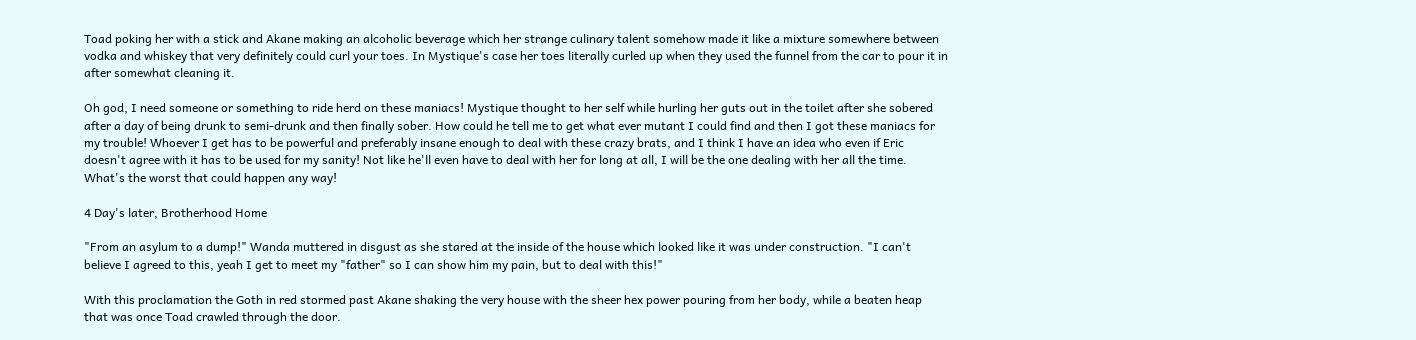Toad poking her with a stick and Akane making an alcoholic beverage which her strange culinary talent somehow made it like a mixture somewhere between vodka and whiskey that very definitely could curl your toes. In Mystique's case her toes literally curled up when they used the funnel from the car to pour it in after somewhat cleaning it.

Oh god, I need someone or something to ride herd on these maniacs! Mystique thought to her self while hurling her guts out in the toilet after she sobered after a day of being drunk to semi-drunk and then finally sober. How could he tell me to get what ever mutant I could find and then I got these maniacs for my trouble! Whoever I get has to be powerful and preferably insane enough to deal with these crazy brats, and I think I have an idea who even if Eric doesn't agree with it has to be used for my sanity! Not like he'll even have to deal with her for long at all, I will be the one dealing with her all the time. What's the worst that could happen any way!

4 Day's later, Brotherhood Home

"From an asylum to a dump!" Wanda muttered in disgust as she stared at the inside of the house which looked like it was under construction. "I can't believe I agreed to this, yeah I get to meet my "father" so I can show him my pain, but to deal with this!"

With this proclamation the Goth in red stormed past Akane shaking the very house with the sheer hex power pouring from her body, while a beaten heap that was once Toad crawled through the door.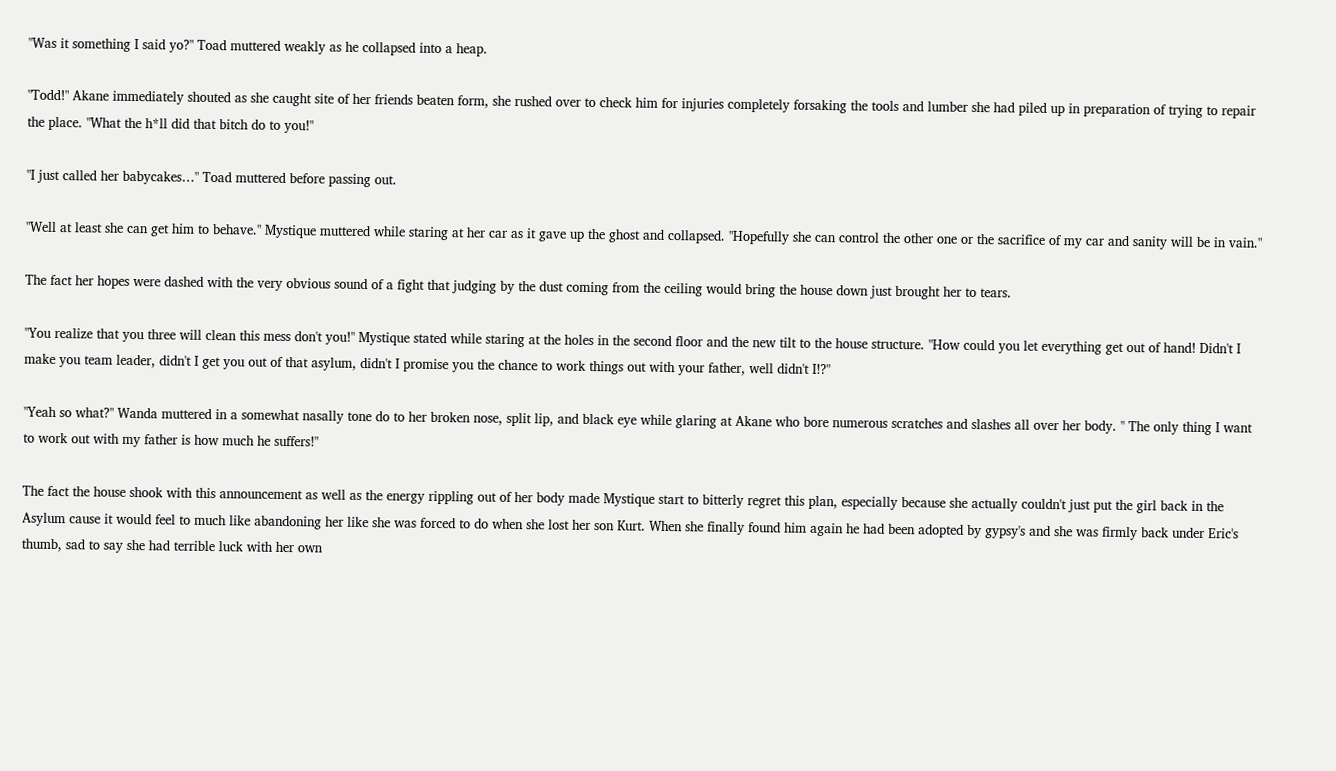"Was it something I said yo?" Toad muttered weakly as he collapsed into a heap.

"Todd!" Akane immediately shouted as she caught site of her friends beaten form, she rushed over to check him for injuries completely forsaking the tools and lumber she had piled up in preparation of trying to repair the place. "What the h*ll did that bitch do to you!"

"I just called her babycakes…" Toad muttered before passing out.

"Well at least she can get him to behave." Mystique muttered while staring at her car as it gave up the ghost and collapsed. "Hopefully she can control the other one or the sacrifice of my car and sanity will be in vain."

The fact her hopes were dashed with the very obvious sound of a fight that judging by the dust coming from the ceiling would bring the house down just brought her to tears.

"You realize that you three will clean this mess don't you!" Mystique stated while staring at the holes in the second floor and the new tilt to the house structure. "How could you let everything get out of hand! Didn't I make you team leader, didn't I get you out of that asylum, didn't I promise you the chance to work things out with your father, well didn't I!?"

"Yeah so what?" Wanda muttered in a somewhat nasally tone do to her broken nose, split lip, and black eye while glaring at Akane who bore numerous scratches and slashes all over her body. " The only thing I want to work out with my father is how much he suffers!"

The fact the house shook with this announcement as well as the energy rippling out of her body made Mystique start to bitterly regret this plan, especially because she actually couldn't just put the girl back in the Asylum cause it would feel to much like abandoning her like she was forced to do when she lost her son Kurt. When she finally found him again he had been adopted by gypsy's and she was firmly back under Eric's thumb, sad to say she had terrible luck with her own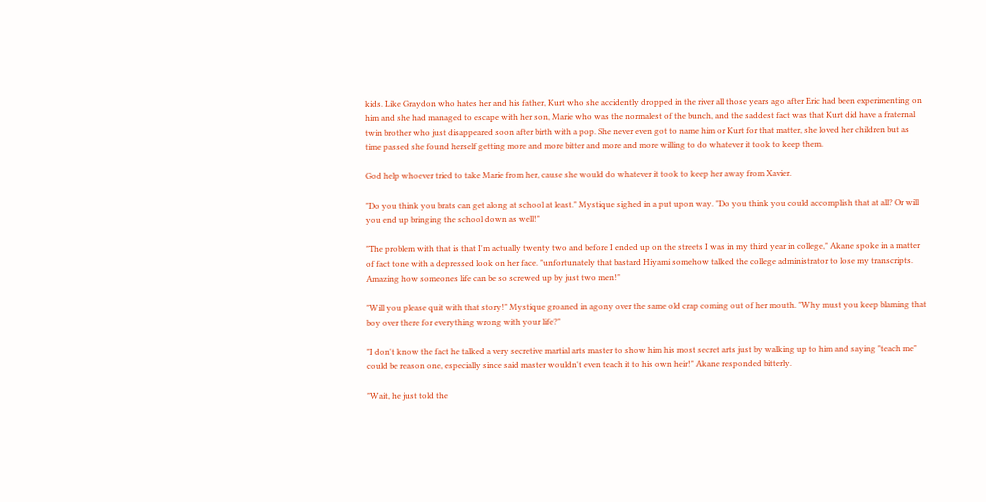kids. Like Graydon who hates her and his father, Kurt who she accidently dropped in the river all those years ago after Eric had been experimenting on him and she had managed to escape with her son, Marie who was the normalest of the bunch, and the saddest fact was that Kurt did have a fraternal twin brother who just disappeared soon after birth with a pop. She never even got to name him or Kurt for that matter, she loved her children but as time passed she found herself getting more and more bitter and more and more willing to do whatever it took to keep them.

God help whoever tried to take Marie from her, cause she would do whatever it took to keep her away from Xavier.

"Do you think you brats can get along at school at least." Mystique sighed in a put upon way. "Do you think you could accomplish that at all? Or will you end up bringing the school down as well!"

"The problem with that is that I'm actually twenty two and before I ended up on the streets I was in my third year in college," Akane spoke in a matter of fact tone with a depressed look on her face. "unfortunately that bastard Hiyami somehow talked the college administrator to lose my transcripts. Amazing how someones life can be so screwed up by just two men!"

"Will you please quit with that story!" Mystique groaned in agony over the same old crap coming out of her mouth. "Why must you keep blaming that boy over there for everything wrong with your life?"

"I don't know the fact he talked a very secretive martial arts master to show him his most secret arts just by walking up to him and saying "teach me" could be reason one, especially since said master wouldn't even teach it to his own heir!" Akane responded bitterly.

"Wait, he just told the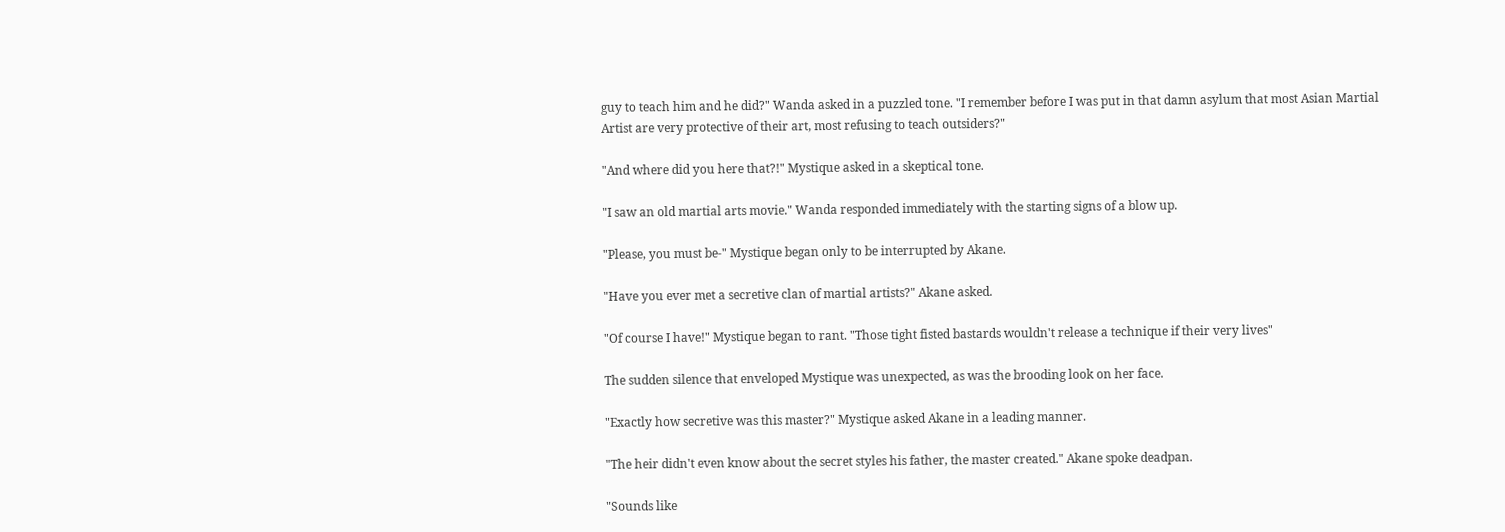guy to teach him and he did?" Wanda asked in a puzzled tone. "I remember before I was put in that damn asylum that most Asian Martial Artist are very protective of their art, most refusing to teach outsiders?"

"And where did you here that?!" Mystique asked in a skeptical tone.

"I saw an old martial arts movie." Wanda responded immediately with the starting signs of a blow up.

"Please, you must be-" Mystique began only to be interrupted by Akane.

"Have you ever met a secretive clan of martial artists?" Akane asked.

"Of course I have!" Mystique began to rant. "Those tight fisted bastards wouldn't release a technique if their very lives"

The sudden silence that enveloped Mystique was unexpected, as was the brooding look on her face.

"Exactly how secretive was this master?" Mystique asked Akane in a leading manner.

"The heir didn't even know about the secret styles his father, the master created." Akane spoke deadpan.

"Sounds like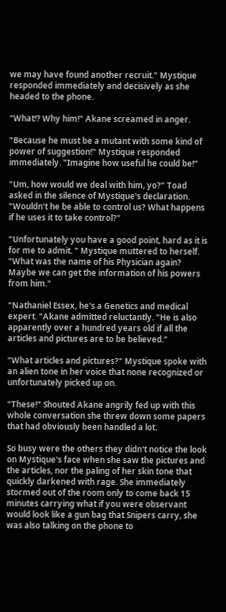we may have found another recruit." Mystique responded immediately and decisively as she headed to the phone.

"What!? Why him!" Akane screamed in anger.

"Because he must be a mutant with some kind of power of suggestion!" Mystique responded immediately. "Imagine how useful he could be!"

"Um, how would we deal with him, yo?" Toad asked in the silence of Mystique's declaration. "Wouldn't he be able to control us? What happens if he uses it to take control?"

"Unfortunately you have a good point, hard as it is for me to admit. " Mystique muttered to herself. "What was the name of his Physician again? Maybe we can get the information of his powers from him."

"Nathaniel Essex, he's a Genetics and medical expert. "Akane admitted reluctantly. "He is also apparently over a hundred years old if all the articles and pictures are to be believed."

"What articles and pictures?" Mystique spoke with an alien tone in her voice that none recognized or unfortunately picked up on.

"These!" Shouted Akane angrily fed up with this whole conversation she threw down some papers that had obviously been handled a lot.

So busy were the others they didn't notice the look on Mystique's face when she saw the pictures and the articles, nor the paling of her skin tone that quickly darkened with rage. She immediately stormed out of the room only to come back 15 minutes carrying what if you were observant would look like a gun bag that Snipers carry, she was also talking on the phone to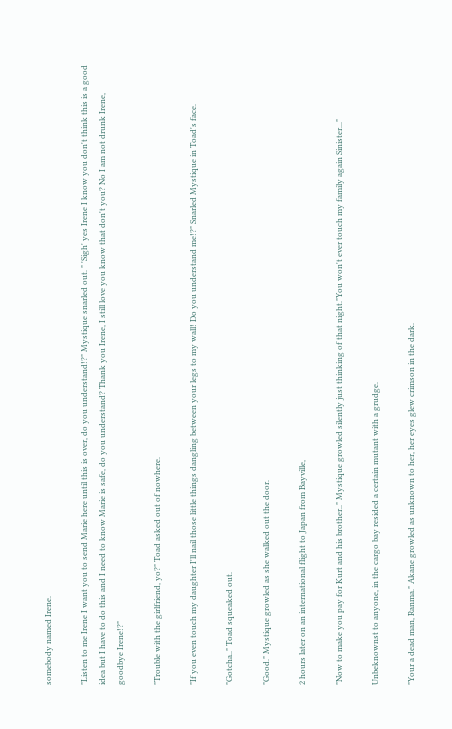somebody named Irene.

"Listen to me Irene I want you to send Marie here until this is over, do you understand!?" Mystique snarled out. " 'Sigh' yes Irene I know you don't think this is a good idea but I have to do this and I need to know Marie is safe, do you understand? Thank you Irene, I still love you know that don't you? No I am not drunk Irene, goodbye Irene!?"

"Trouble with the girlfriend, yo?" Toad asked out of nowhere.

"If you even touch my daughter I'll nail those little things dangling between your legs to my wall! Do you understand me!?" Snarled Mystique in Toad's face.

"Gotcha.." Toad squeaked out.

"Good." Mystique growled as she walked out the door.

2 hours later on an international flight to Japan from Bayville,

"Now to make you pay for Kurt and his brother.." Mystique growled silently just thinking of that night."You won't ever touch my family again Sinister..."

Unbeknownst to anyone, in the cargo bay resided a certain mutant with a grudge.

"Your a dead man, Ranma." Akane growled as unknown to her, her eyes glew crimson in the dark.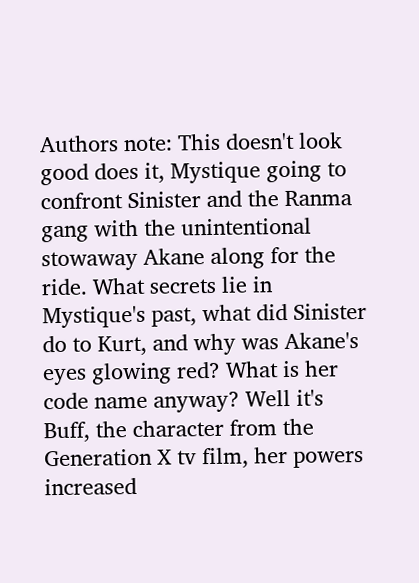Authors note: This doesn't look good does it, Mystique going to confront Sinister and the Ranma gang with the unintentional stowaway Akane along for the ride. What secrets lie in Mystique's past, what did Sinister do to Kurt, and why was Akane's eyes glowing red? What is her code name anyway? Well it's Buff, the character from the Generation X tv film, her powers increased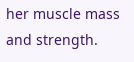her muscle mass and strength.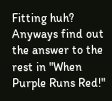Fitting huh? Anyways find out the answer to the rest in "When Purple Runs Red!"